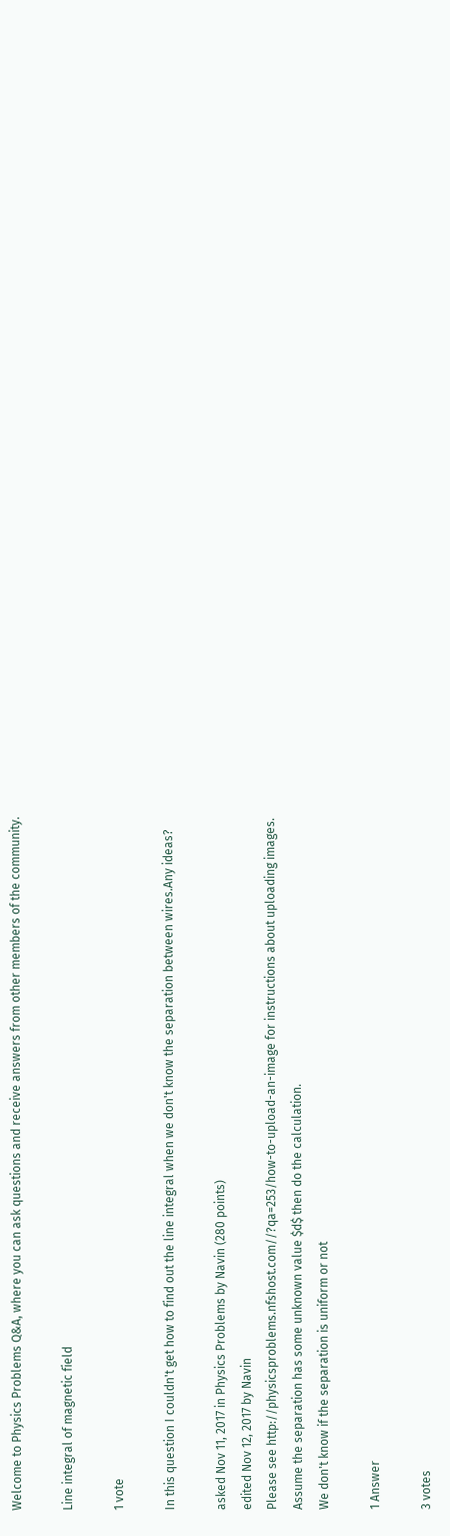Welcome to Physics Problems Q&A, where you can ask questions and receive answers from other members of the community.

Line integral of magnetic field

1 vote

In this question I couldn't get how to find out the line integral when we don't know the separation between wires.Any ideas?

asked Nov 11, 2017 in Physics Problems by Navin (280 points)
edited Nov 12, 2017 by Navin
Please see http://physicsproblems.nfshost.com//?qa=253/how-to-upload-an-image for instructions about uploading images.
Assume the separation has some unknown value $d$ then do the calculation.
We don't know if the separation is uniform or not

1 Answer

3 votes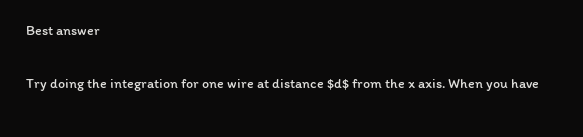Best answer

Try doing the integration for one wire at distance $d$ from the x axis. When you have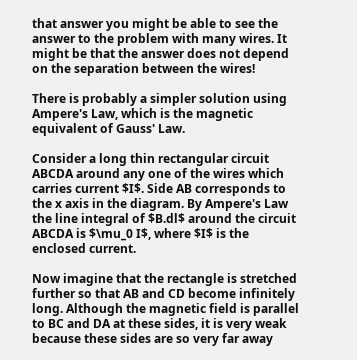that answer you might be able to see the answer to the problem with many wires. It might be that the answer does not depend on the separation between the wires!

There is probably a simpler solution using Ampere's Law, which is the magnetic equivalent of Gauss' Law.

Consider a long thin rectangular circuit ABCDA around any one of the wires which carries current $I$. Side AB corresponds to the x axis in the diagram. By Ampere's Law the line integral of $B.dl$ around the circuit ABCDA is $\mu_0 I$, where $I$ is the enclosed current.

Now imagine that the rectangle is stretched further so that AB and CD become infinitely long. Although the magnetic field is parallel to BC and DA at these sides, it is very weak because these sides are so very far away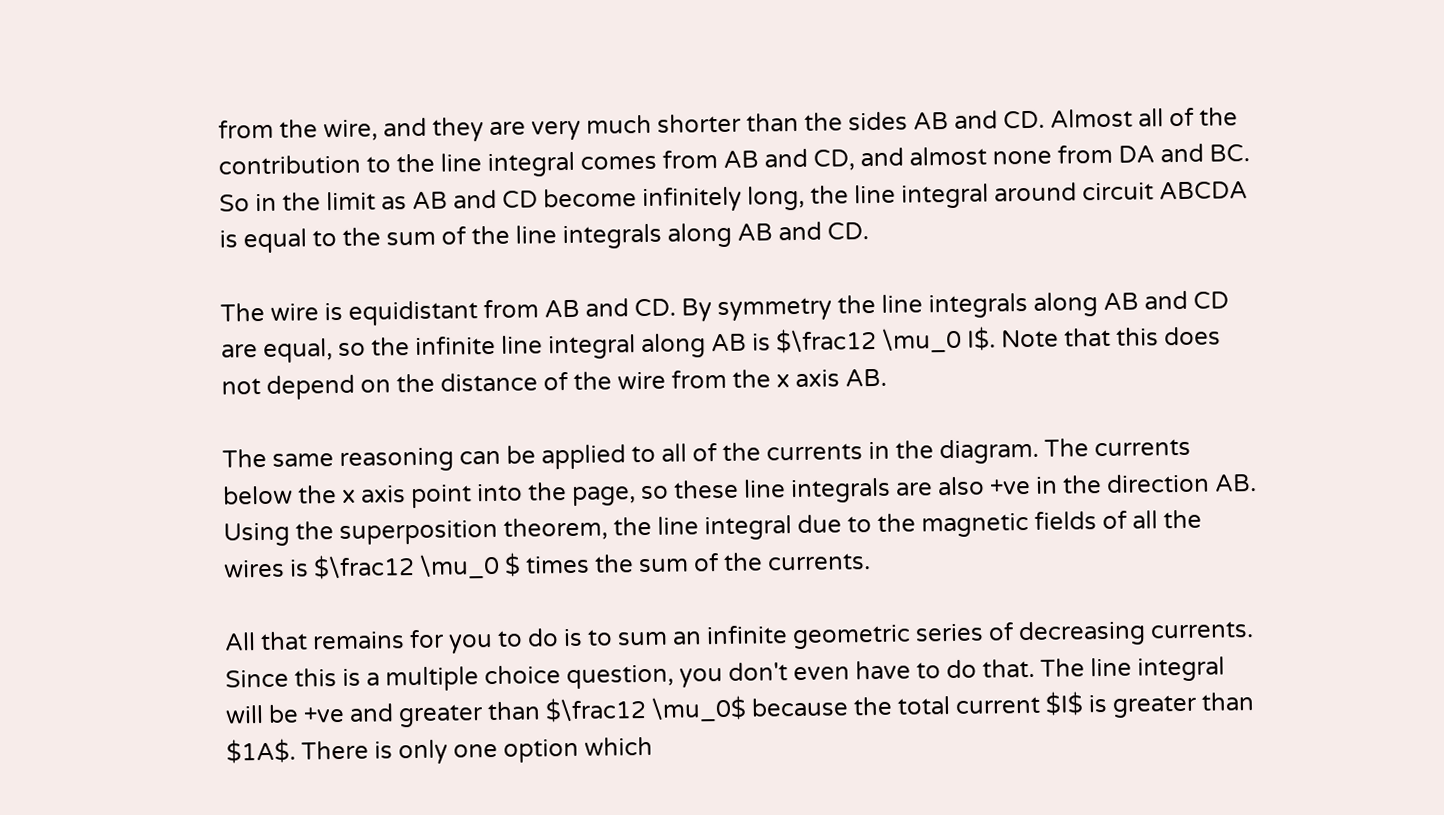from the wire, and they are very much shorter than the sides AB and CD. Almost all of the contribution to the line integral comes from AB and CD, and almost none from DA and BC. So in the limit as AB and CD become infinitely long, the line integral around circuit ABCDA is equal to the sum of the line integrals along AB and CD.

The wire is equidistant from AB and CD. By symmetry the line integrals along AB and CD are equal, so the infinite line integral along AB is $\frac12 \mu_0 I$. Note that this does not depend on the distance of the wire from the x axis AB.

The same reasoning can be applied to all of the currents in the diagram. The currents below the x axis point into the page, so these line integrals are also +ve in the direction AB. Using the superposition theorem, the line integral due to the magnetic fields of all the wires is $\frac12 \mu_0 $ times the sum of the currents.

All that remains for you to do is to sum an infinite geometric series of decreasing currents. Since this is a multiple choice question, you don't even have to do that. The line integral will be +ve and greater than $\frac12 \mu_0$ because the total current $I$ is greater than $1A$. There is only one option which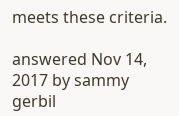meets these criteria.

answered Nov 14, 2017 by sammy gerbil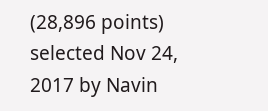(28,896 points)
selected Nov 24, 2017 by Navin